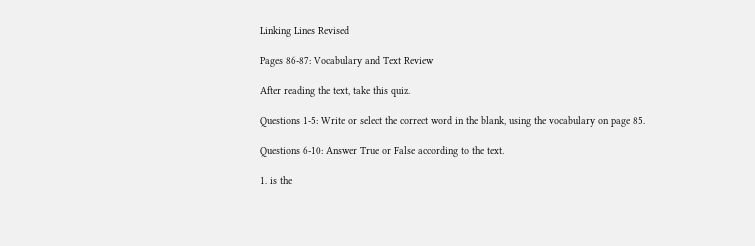Linking Lines Revised

Pages 86-87: Vocabulary and Text Review

After reading the text, take this quiz.

Questions 1-5: Write or select the correct word in the blank, using the vocabulary on page 85.

Questions 6-10: Answer True or False according to the text.

1. is the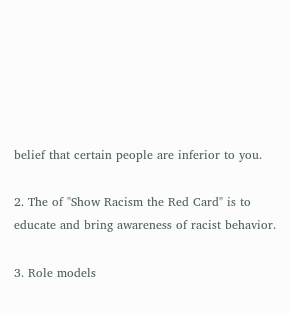belief that certain people are inferior to you.

2. The of "Show Racism the Red Card" is to educate and bring awareness of racist behavior.

3. Role models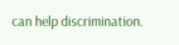can help discrimination.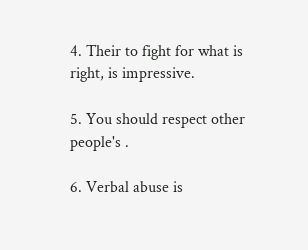4. Their to fight for what is right, is impressive.

5. You should respect other people's .

6. Verbal abuse is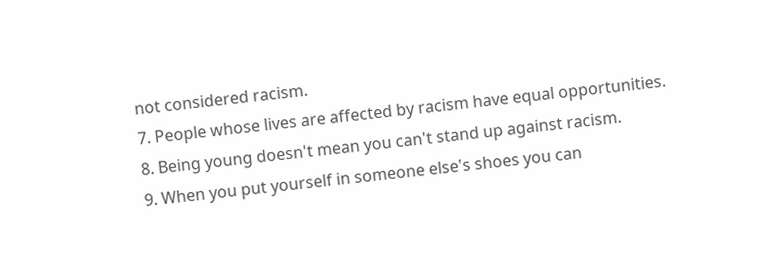not considered racism.
7. People whose lives are affected by racism have equal opportunities.
8. Being young doesn't mean you can't stand up against racism.
9. When you put yourself in someone else's shoes you can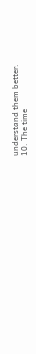understand them better.
10. The time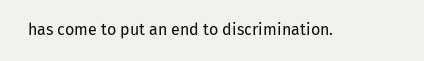has come to put an end to discrimination.